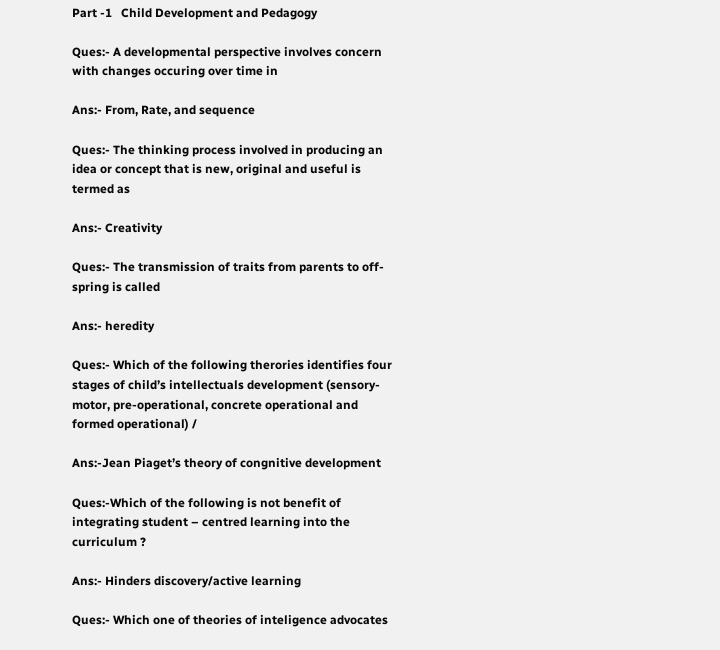Part -1   Child Development and Pedagogy

Ques:- A developmental perspective involves concern with changes occuring over time in

Ans:- From, Rate, and sequence

Ques:- The thinking process involved in producing an idea or concept that is new, original and useful is termed as

Ans:- Creativity

Ques:- The transmission of traits from parents to off-spring is called

Ans:- heredity

Ques:- Which of the following therories identifies four  stages of child’s intellectuals development (sensory-motor, pre-operational, concrete operational and formed operational) /

Ans:-Jean Piaget’s theory of congnitive development

Ques:-Which of the following is not benefit of integrating student – centred learning into the curriculum ?

Ans:- Hinders discovery/active learning

Ques:- Which one of theories of inteligence advocates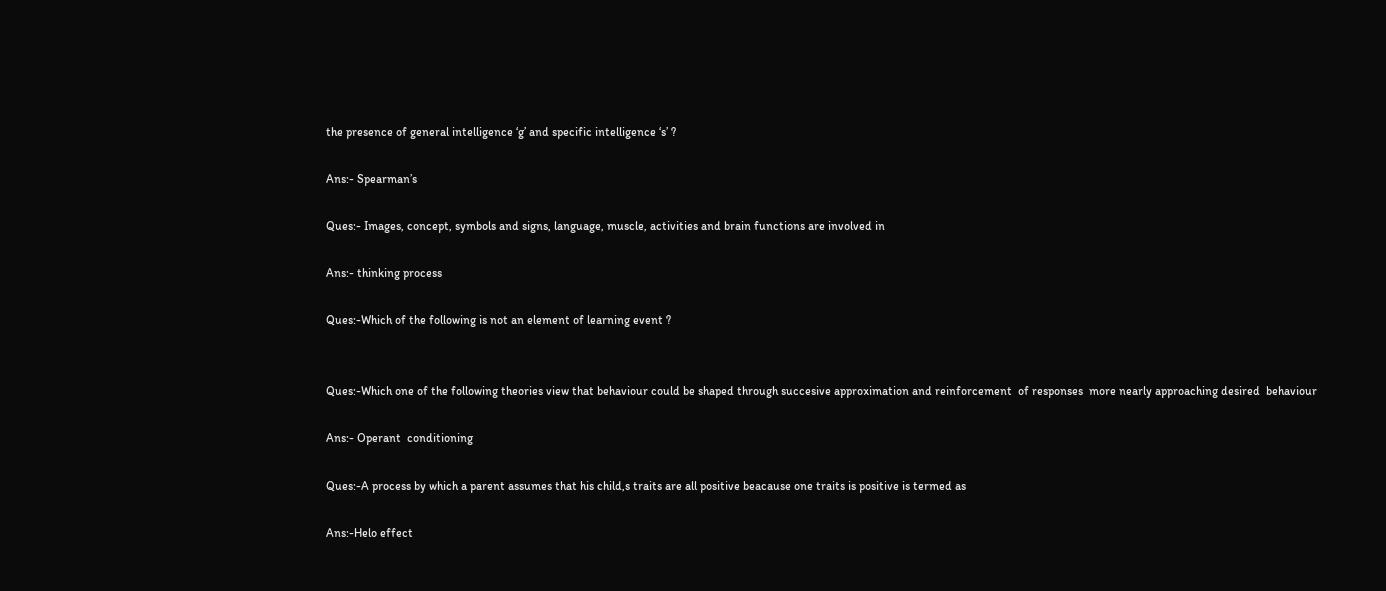the presence of general intelligence ‘g’ and specific intelligence ‘s’ ?

Ans:- Spearman’s

Ques:- Images, concept, symbols and signs, language, muscle, activities and brain functions are involved in

Ans:- thinking process

Ques:-Which of the following is not an element of learning event ?


Ques:-Which one of the following theories view that behaviour could be shaped through succesive approximation and reinforcement  of responses  more nearly approaching desired  behaviour

Ans:- Operant  conditioning

Ques:-A process by which a parent assumes that his child,s traits are all positive beacause one traits is positive is termed as

Ans:-Helo effect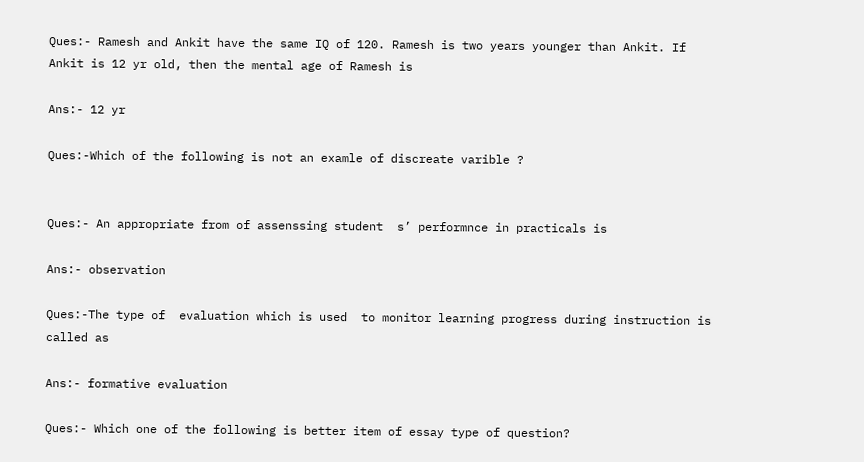Ques:- Ramesh and Ankit have the same IQ of 120. Ramesh is two years younger than Ankit. If Ankit is 12 yr old, then the mental age of Ramesh is

Ans:- 12 yr

Ques:-Which of the following is not an examle of discreate varible ?


Ques:- An appropriate from of assenssing student  s’ performnce in practicals is

Ans:- observation

Ques:-The type of  evaluation which is used  to monitor learning progress during instruction is called as

Ans:- formative evaluation

Ques:- Which one of the following is better item of essay type of question?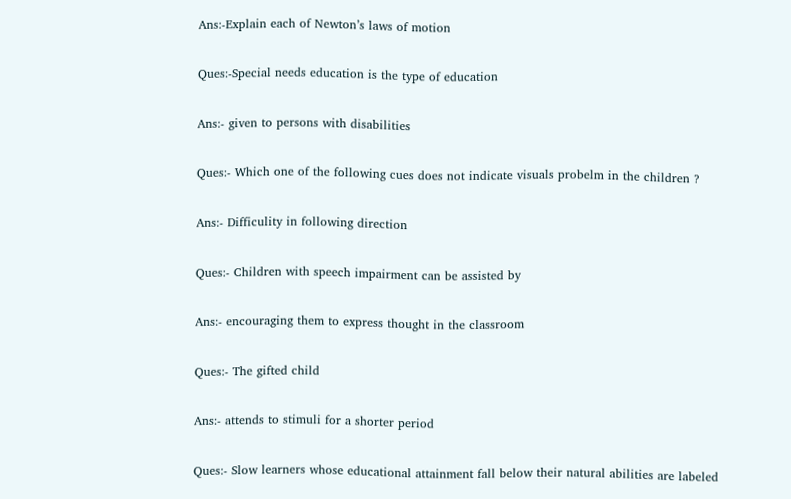Ans:-Explain each of Newton’s laws of motion

Ques:-Special needs education is the type of education

Ans:- given to persons with disabilities

Ques:- Which one of the following cues does not indicate visuals probelm in the children ?

Ans:- Difficulity in following direction

Ques:- Children with speech impairment can be assisted by

Ans:- encouraging them to express thought in the classroom

Ques:- The gifted child

Ans:- attends to stimuli for a shorter period

Ques:- Slow learners whose educational attainment fall below their natural abilities are labeled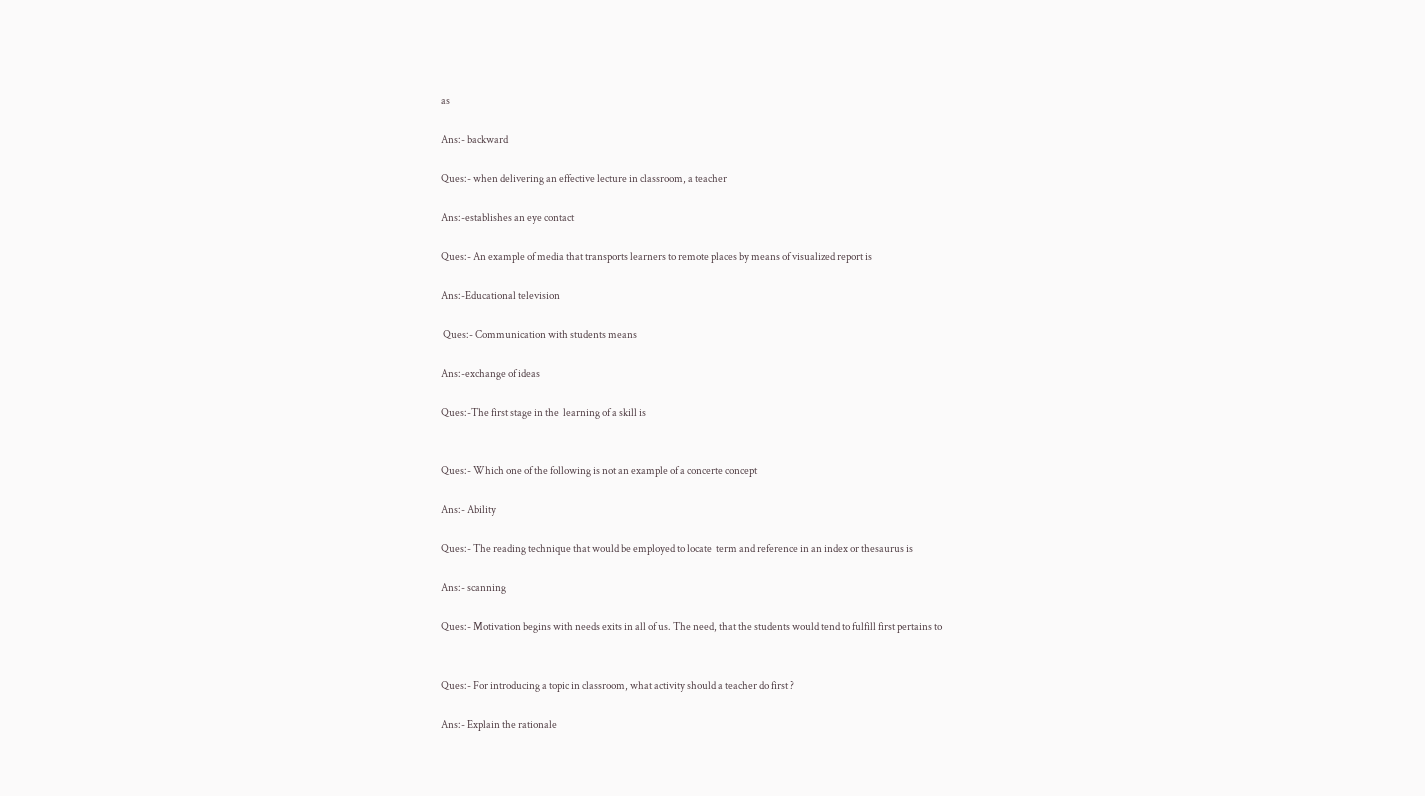as

Ans:- backward

Ques:- when delivering an effective lecture in classroom, a teacher

Ans:-establishes an eye contact

Ques:- An example of media that transports learners to remote places by means of visualized report is

Ans:-Educational television

 Ques:- Communication with students means

Ans:-exchange of ideas

Ques:-The first stage in the  learning of a skill is


Ques:- Which one of the following is not an example of a concerte concept

Ans:- Ability

Ques:- The reading technique that would be employed to locate  term and reference in an index or thesaurus is

Ans:- scanning

Ques:- Motivation begins with needs exits in all of us. The need, that the students would tend to fulfill first pertains to


Ques:- For introducing a topic in classroom, what activity should a teacher do first ?

Ans:- Explain the rationale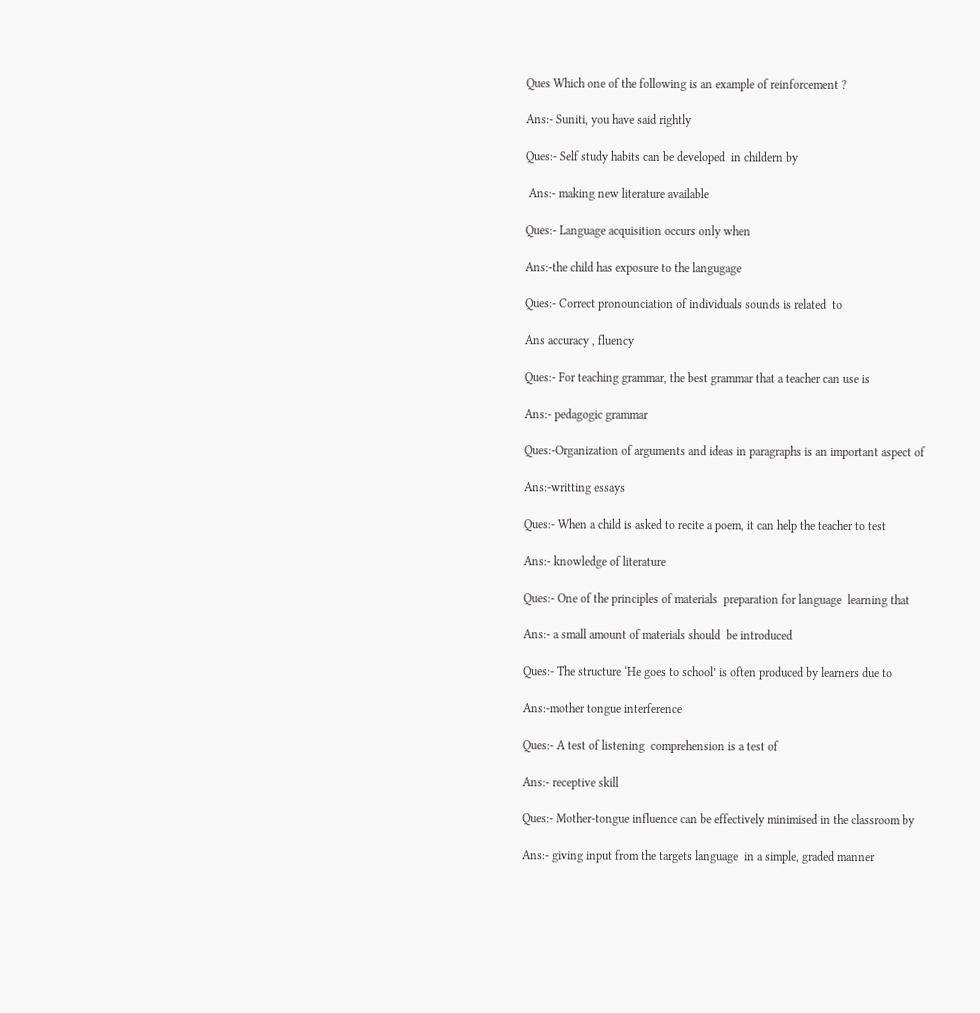Ques Which one of the following is an example of reinforcement ?

Ans:- Suniti, you have said rightly

Ques:- Self study habits can be developed  in childern by

 Ans:- making new literature available

Ques:- Language acquisition occurs only when

Ans:-the child has exposure to the langugage

Ques:- Correct pronounciation of individuals sounds is related  to

Ans accuracy , fluency

Ques:- For teaching grammar, the best grammar that a teacher can use is

Ans:- pedagogic grammar

Ques:-Organization of arguments and ideas in paragraphs is an important aspect of

Ans:-writting essays

Ques:- When a child is asked to recite a poem, it can help the teacher to test

Ans:- knowledge of literature

Ques:- One of the principles of materials  preparation for language  learning that

Ans:- a small amount of materials should  be introduced

Ques:- The structure ‘He goes to school’ is often produced by learners due to

Ans:-mother tongue interference

Ques:- A test of listening  comprehension is a test of

Ans:- receptive skill

Ques:- Mother-tongue influence can be effectively minimised in the classroom by

Ans:- giving input from the targets language  in a simple, graded manner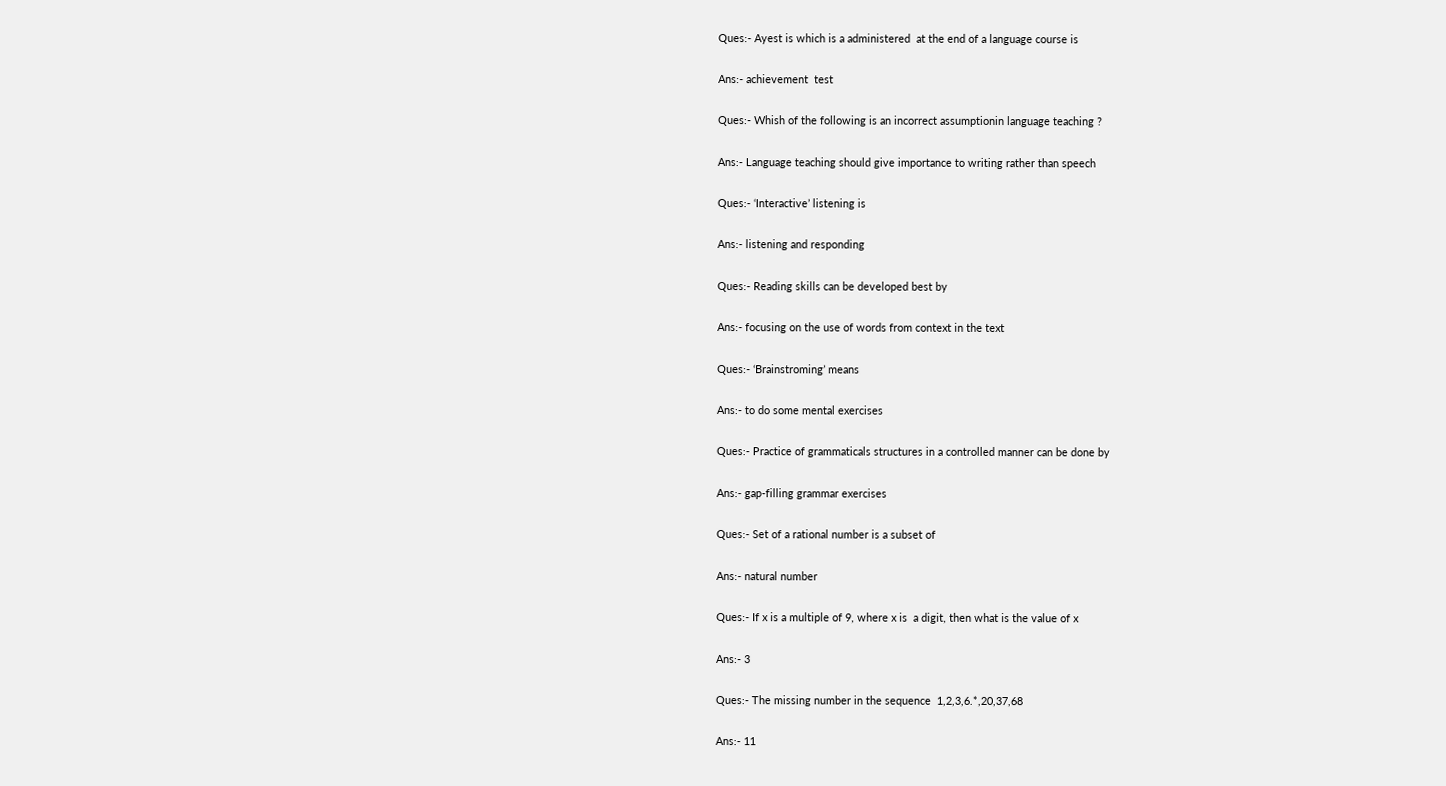Ques:- Ayest is which is a administered  at the end of a language course is

Ans:- achievement  test

Ques:- Whish of the following is an incorrect assumptionin language teaching ?

Ans:- Language teaching should give importance to writing rather than speech

Ques:- ‘Interactive’ listening is

Ans:- listening and responding

Ques:- Reading skills can be developed best by

Ans:- focusing on the use of words from context in the text

Ques:- ‘Brainstroming’ means

Ans:- to do some mental exercises

Ques:- Practice of grammaticals structures in a controlled manner can be done by

Ans:- gap-filling grammar exercises

Ques:- Set of a rational number is a subset of

Ans:- natural number

Ques:- If x is a multiple of 9, where x is  a digit, then what is the value of x

Ans:- 3

Ques:- The missing number in the sequence  1,2,3,6.*,20,37,68

Ans:- 11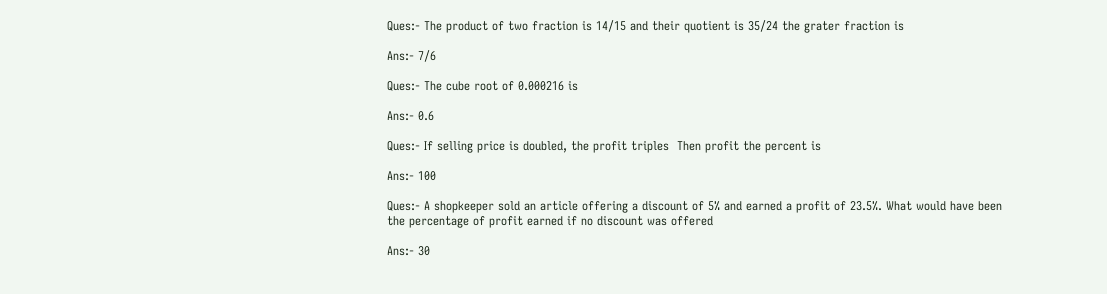Ques:- The product of two fraction is 14/15 and their quotient is 35/24 the grater fraction is

Ans:- 7/6

Ques:- The cube root of 0.000216 is

Ans:- 0.6

Ques:- If selling price is doubled, the profit triples  Then profit the percent is

Ans:- 100

Ques:- A shopkeeper sold an article offering a discount of 5% and earned a profit of 23.5%. What would have been the percentage of profit earned if no discount was offered

Ans:- 30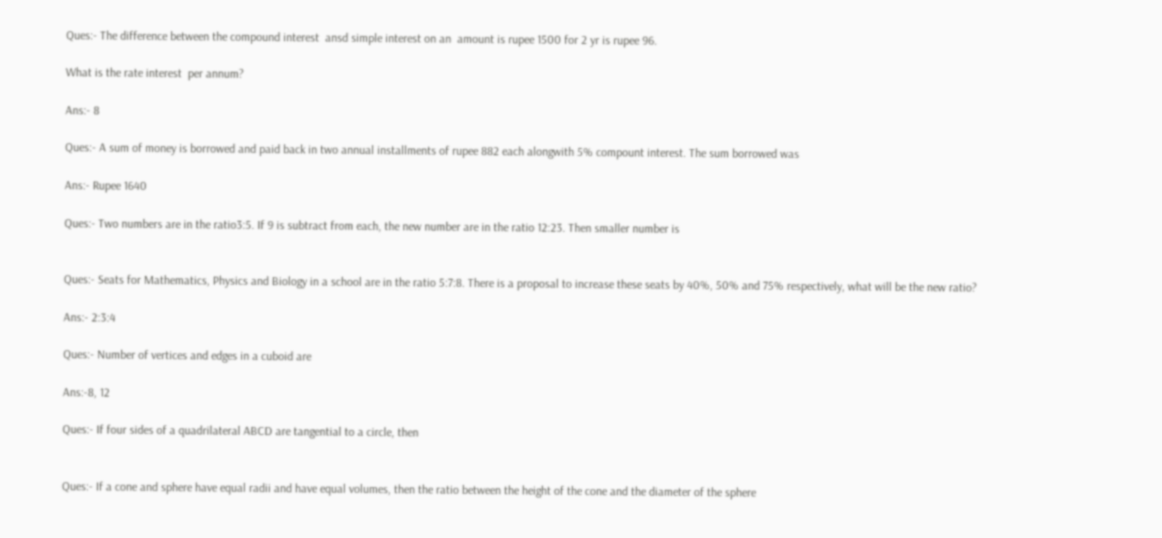Ques:- The difference between the compound interest  ansd simple interest on an  amount is rupee 1500 for 2 yr is rupee 96.

What is the rate interest  per annum?

Ans:- 8

Ques:- A sum of money is borrowed and paid back in two annual installments of rupee 882 each alongwith 5% compount interest. The sum borrowed was

Ans:- Rupee 1640

Ques:- Two numbers are in the ratio3:5. If 9 is subtract from each, the new number are in the ratio 12:23. Then smaller number is


Ques:- Seats for Mathematics, Physics and Biology in a school are in the ratio 5:7:8. There is a proposal to increase these seats by 40%, 50% and 75% respectively, what will be the new ratio?

Ans:- 2:3:4

Ques:- Number of vertices and edges in a cuboid are

Ans:-8, 12

Ques:- If four sides of a quadrilateral ABCD are tangential to a circle, then


Ques:- If a cone and sphere have equal radii and have equal volumes, then the ratio between the height of the cone and the diameter of the sphere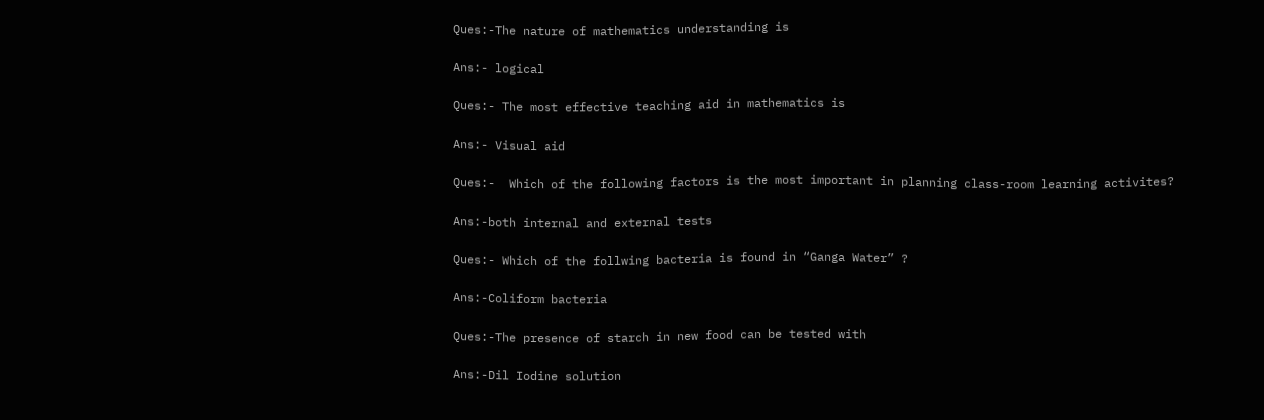Ques:-The nature of mathematics understanding is

Ans:- logical

Ques:- The most effective teaching aid in mathematics is

Ans:- Visual aid

Ques:-  Which of the following factors is the most important in planning class-room learning activites?

Ans:-both internal and external tests

Ques:- Which of the follwing bacteria is found in “Ganga Water” ?

Ans:-Coliform bacteria

Ques:-The presence of starch in new food can be tested with

Ans:-Dil Iodine solution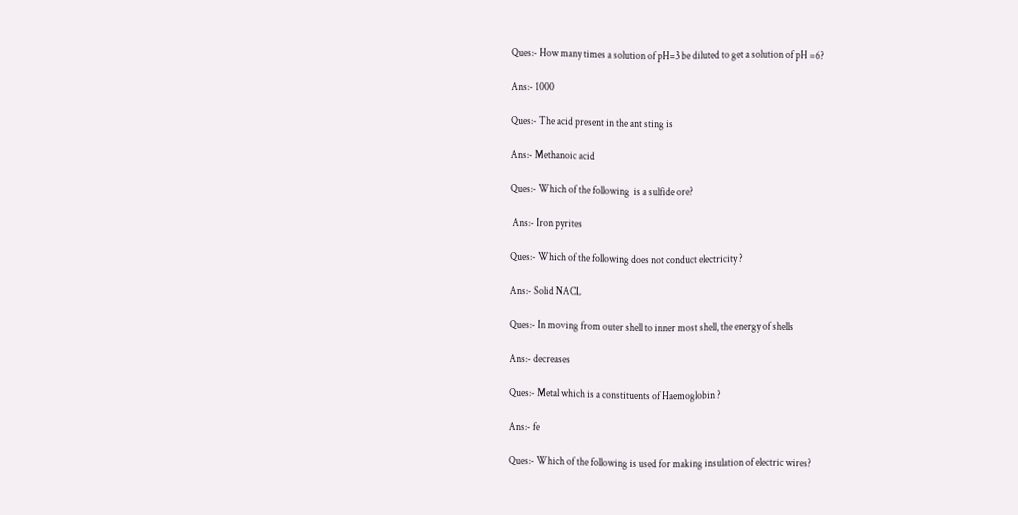Ques:- How many times a solution of pH=3 be diluted to get a solution of pH =6?

Ans:- 1000

Ques:- The acid present in the ant sting is

Ans:- Methanoic acid

Ques:- Which of the following  is a sulfide ore?

 Ans:- Iron pyrites

Ques:- Which of the following does not conduct electricity ?

Ans:- Solid NACL

Ques:- In moving from outer shell to inner most shell, the energy of shells

Ans:- decreases

Ques:- Metal which is a constituents of Haemoglobin ?

Ans:- fe

Ques:- Which of the following is used for making insulation of electric wires?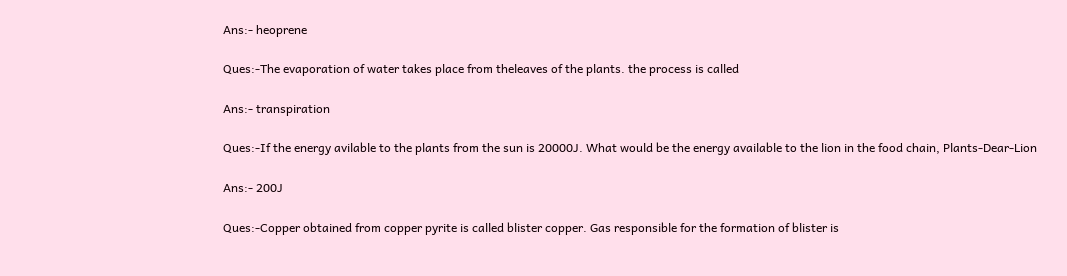Ans:- heoprene

Ques:-The evaporation of water takes place from theleaves of the plants. the process is called

Ans:- transpiration

Ques:-If the energy avilable to the plants from the sun is 20000J. What would be the energy available to the lion in the food chain, Plants-Dear-Lion

Ans:- 200J

Ques:-Copper obtained from copper pyrite is called blister copper. Gas responsible for the formation of blister is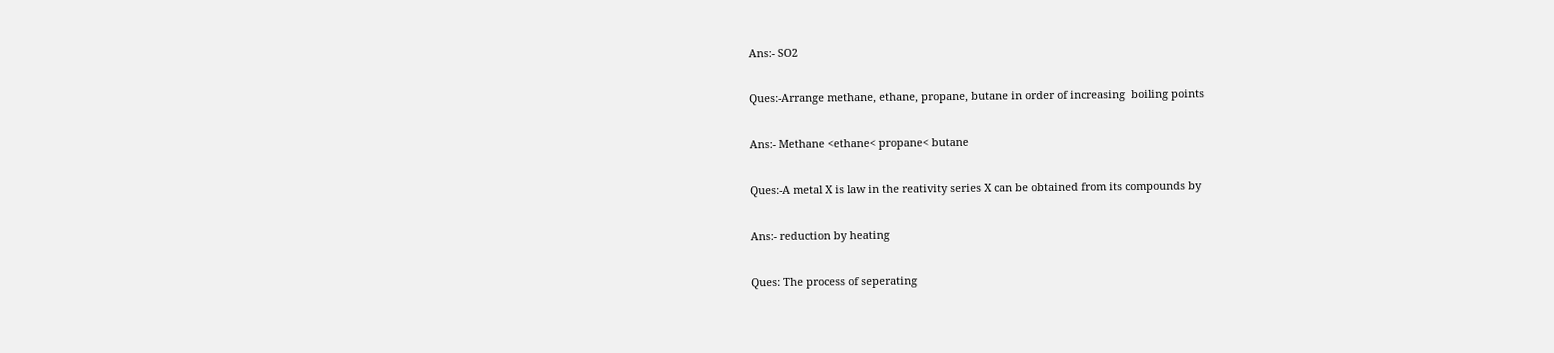Ans:- SO2

Ques:-Arrange methane, ethane, propane, butane in order of increasing  boiling points

Ans:- Methane <ethane< propane< butane

Ques:-A metal X is law in the reativity series X can be obtained from its compounds by

Ans:- reduction by heating

Ques: The process of seperating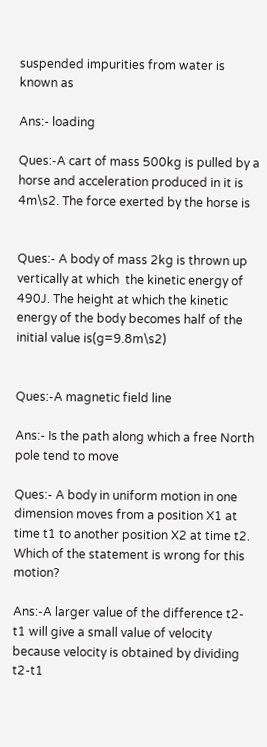suspended impurities from water is known as

Ans:- loading

Ques:-A cart of mass 500kg is pulled by a horse and acceleration produced in it is 4m\s2. The force exerted by the horse is


Ques:- A body of mass 2kg is thrown up vertically at which  the kinetic energy of 490J. The height at which the kinetic energy of the body becomes half of the initial value is(g=9.8m\s2)


Ques:-A magnetic field line

Ans:- Is the path along which a free North pole tend to move

Ques:- A body in uniform motion in one dimension moves from a position X1 at time t1 to another position X2 at time t2. Which of the statement is wrong for this motion?

Ans:-A larger value of the difference t2- t1 will give a small value of velocity because velocity is obtained by dividing t2-t1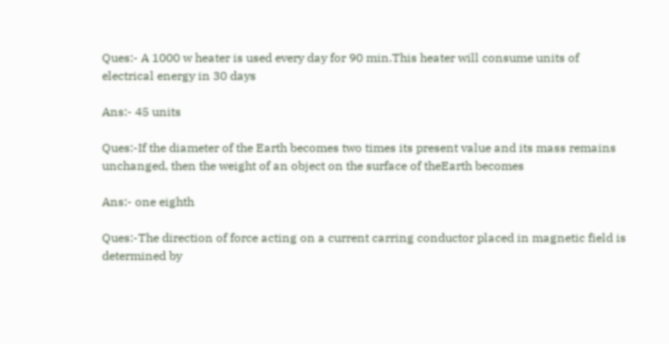Ques:- A 1000 w heater is used every day for 90 min.This heater will consume units of electrical energy in 30 days

Ans:- 45 units

Ques:-If the diameter of the Earth becomes two times its present value and its mass remains unchanged, then the weight of an object on the surface of theEarth becomes

Ans:- one eighth

Ques:-The direction of force acting on a current carring conductor placed in magnetic field is determined by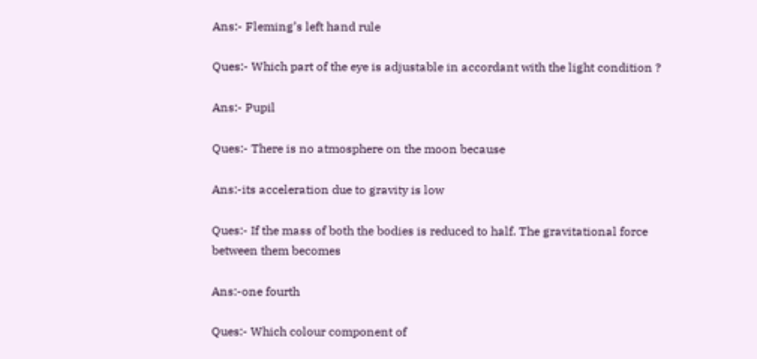Ans:- Fleming’s left hand rule

Ques:- Which part of the eye is adjustable in accordant with the light condition ?

Ans:- Pupil

Ques:- There is no atmosphere on the moon because

Ans:-its acceleration due to gravity is low

Ques:- If the mass of both the bodies is reduced to half. The gravitational force between them becomes

Ans:-one fourth

Ques:- Which colour component of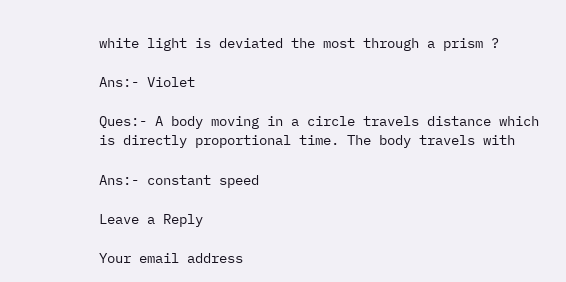white light is deviated the most through a prism ?

Ans:- Violet

Ques:- A body moving in a circle travels distance which is directly proportional time. The body travels with

Ans:- constant speed

Leave a Reply

Your email address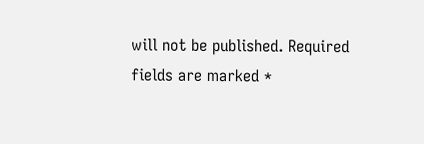will not be published. Required fields are marked *